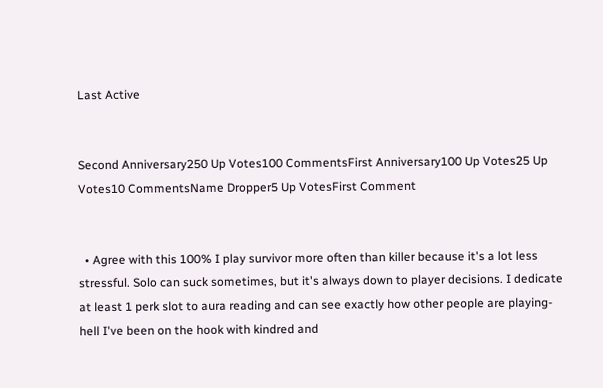Last Active


Second Anniversary250 Up Votes100 CommentsFirst Anniversary100 Up Votes25 Up Votes10 CommentsName Dropper5 Up VotesFirst Comment


  • Agree with this 100% I play survivor more often than killer because it's a lot less stressful. Solo can suck sometimes, but it's always down to player decisions. I dedicate at least 1 perk slot to aura reading and can see exactly how other people are playing- hell I've been on the hook with kindred and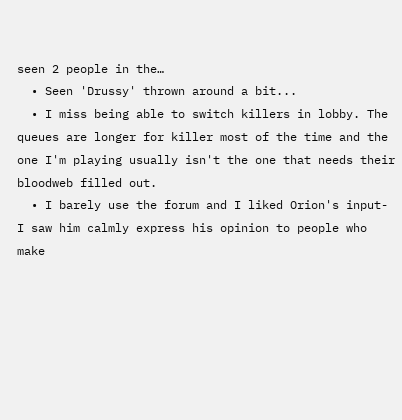seen 2 people in the…
  • Seen 'Drussy' thrown around a bit...
  • I miss being able to switch killers in lobby. The queues are longer for killer most of the time and the one I'm playing usually isn't the one that needs their bloodweb filled out.
  • I barely use the forum and I liked Orion's input- I saw him calmly express his opinion to people who make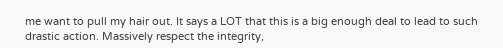me want to pull my hair out. It says a LOT that this is a big enough deal to lead to such drastic action. Massively respect the integrity,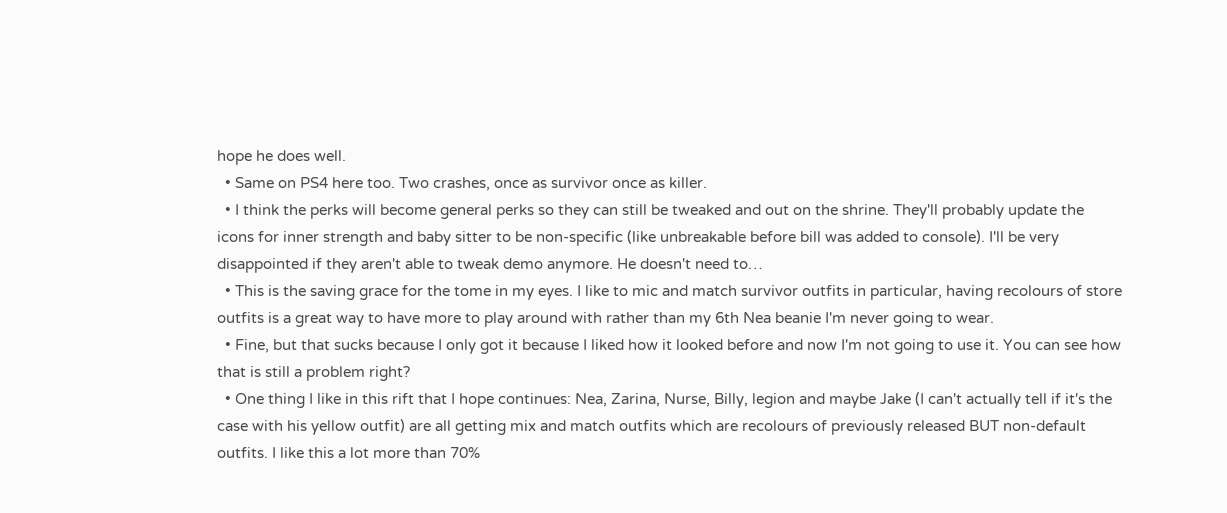hope he does well.
  • Same on PS4 here too. Two crashes, once as survivor once as killer.
  • I think the perks will become general perks so they can still be tweaked and out on the shrine. They'll probably update the icons for inner strength and baby sitter to be non-specific (like unbreakable before bill was added to console). I'll be very disappointed if they aren't able to tweak demo anymore. He doesn't need to…
  • This is the saving grace for the tome in my eyes. I like to mic and match survivor outfits in particular, having recolours of store outfits is a great way to have more to play around with rather than my 6th Nea beanie I'm never going to wear.
  • Fine, but that sucks because I only got it because I liked how it looked before and now I'm not going to use it. You can see how that is still a problem right?
  • One thing I like in this rift that I hope continues: Nea, Zarina, Nurse, Billy, legion and maybe Jake (I can't actually tell if it's the case with his yellow outfit) are all getting mix and match outfits which are recolours of previously released BUT non-default outfits. I like this a lot more than 70%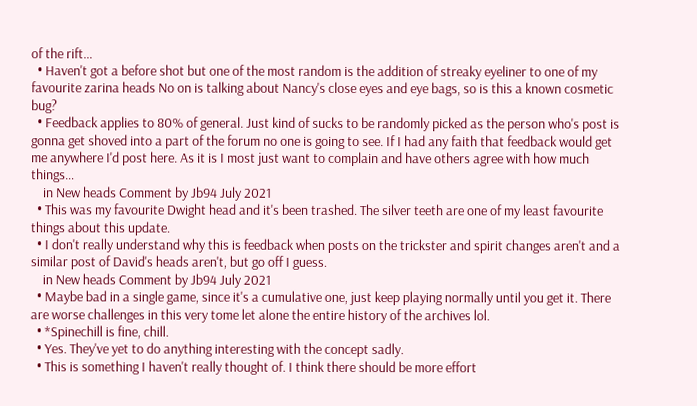of the rift…
  • Haven't got a before shot but one of the most random is the addition of streaky eyeliner to one of my favourite zarina heads No on is talking about Nancy's close eyes and eye bags, so is this a known cosmetic bug?
  • Feedback applies to 80% of general. Just kind of sucks to be randomly picked as the person who's post is gonna get shoved into a part of the forum no one is going to see. If I had any faith that feedback would get me anywhere I'd post here. As it is I most just want to complain and have others agree with how much things…
    in New heads Comment by Jb94 July 2021
  • This was my favourite Dwight head and it's been trashed. The silver teeth are one of my least favourite things about this update.
  • I don't really understand why this is feedback when posts on the trickster and spirit changes aren't and a similar post of David's heads aren't, but go off I guess.
    in New heads Comment by Jb94 July 2021
  • Maybe bad in a single game, since it's a cumulative one, just keep playing normally until you get it. There are worse challenges in this very tome let alone the entire history of the archives lol.
  • *Spinechill is fine, chill.
  • Yes. They've yet to do anything interesting with the concept sadly.
  • This is something I haven't really thought of. I think there should be more effort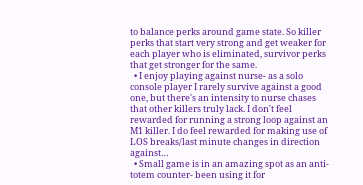to balance perks around game state. So killer perks that start very strong and get weaker for each player who is eliminated, survivor perks that get stronger for the same.
  • I enjoy playing against nurse- as a solo console player I rarely survive against a good one, but there's an intensity to nurse chases that other killers truly lack. I don't feel rewarded for running a strong loop against an M1 killer. I do feel rewarded for making use of LOS breaks/last minute changes in direction against…
  • Small game is in an amazing spot as an anti-totem counter- been using it for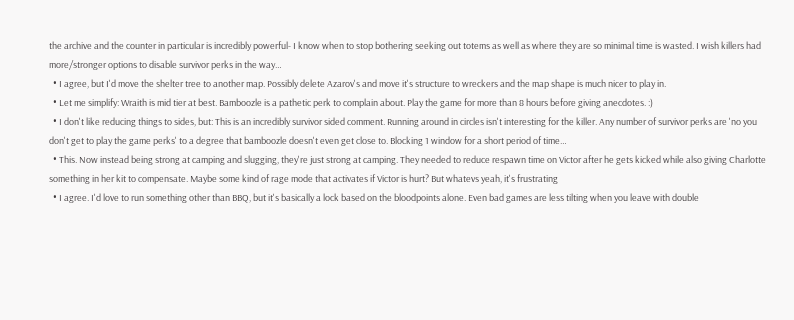the archive and the counter in particular is incredibly powerful- I know when to stop bothering seeking out totems as well as where they are so minimal time is wasted. I wish killers had more/stronger options to disable survivor perks in the way…
  • I agree, but I'd move the shelter tree to another map. Possibly delete Azarov's and move it's structure to wreckers and the map shape is much nicer to play in.
  • Let me simplify: Wraith is mid tier at best. Bamboozle is a pathetic perk to complain about. Play the game for more than 8 hours before giving anecdotes. :)
  • I don't like reducing things to sides, but: This is an incredibly survivor sided comment. Running around in circles isn't interesting for the killer. Any number of survivor perks are 'no you don't get to play the game perks' to a degree that bamboozle doesn't even get close to. Blocking 1 window for a short period of time…
  • This. Now instead being strong at camping and slugging, they're just strong at camping. They needed to reduce respawn time on Victor after he gets kicked while also giving Charlotte something in her kit to compensate. Maybe some kind of rage mode that activates if Victor is hurt? But whatevs yeah, it's frustrating
  • I agree. I'd love to run something other than BBQ, but it's basically a lock based on the bloodpoints alone. Even bad games are less tilting when you leave with double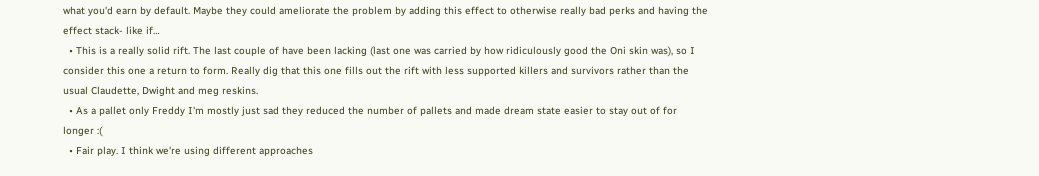what you'd earn by default. Maybe they could ameliorate the problem by adding this effect to otherwise really bad perks and having the effect stack- like if…
  • This is a really solid rift. The last couple of have been lacking (last one was carried by how ridiculously good the Oni skin was), so I consider this one a return to form. Really dig that this one fills out the rift with less supported killers and survivors rather than the usual Claudette, Dwight and meg reskins.
  • As a pallet only Freddy I'm mostly just sad they reduced the number of pallets and made dream state easier to stay out of for longer :(
  • Fair play. I think we're using different approaches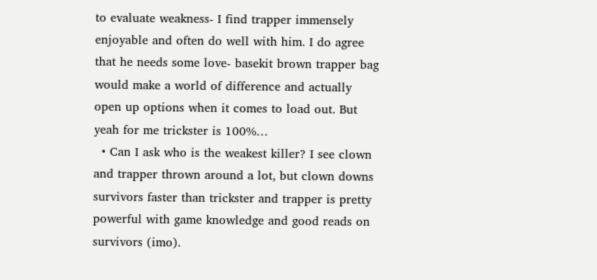to evaluate weakness- I find trapper immensely enjoyable and often do well with him. I do agree that he needs some love- basekit brown trapper bag would make a world of difference and actually open up options when it comes to load out. But yeah for me trickster is 100%…
  • Can I ask who is the weakest killer? I see clown and trapper thrown around a lot, but clown downs survivors faster than trickster and trapper is pretty powerful with game knowledge and good reads on survivors (imo).